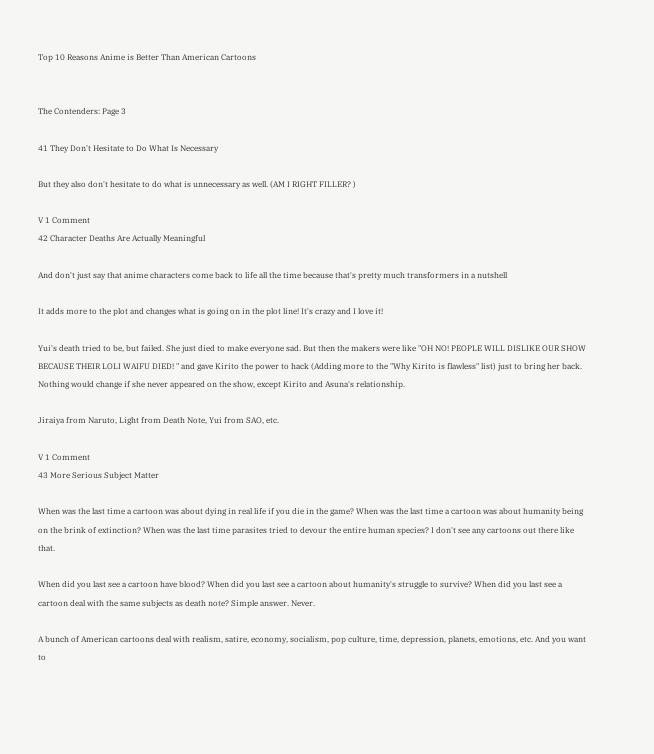Top 10 Reasons Anime is Better Than American Cartoons


The Contenders: Page 3

41 They Don't Hesitate to Do What Is Necessary

But they also don't hesitate to do what is unnecessary as well. (AM I RIGHT FILLER? )

V 1 Comment
42 Character Deaths Are Actually Meaningful

And don't just say that anime characters come back to life all the time because that's pretty much transformers in a nutshell

It adds more to the plot and changes what is going on in the plot line! It's crazy and I love it!

Yui's death tried to be, but failed. She just died to make everyone sad. But then the makers were like "OH NO! PEOPLE WILL DISLIKE OUR SHOW BECAUSE THEIR LOLI WAIFU DIED! " and gave Kirito the power to hack (Adding more to the "Why Kirito is flawless" list) just to bring her back. Nothing would change if she never appeared on the show, except Kirito and Asuna's relationship.

Jiraiya from Naruto, Light from Death Note, Yui from SAO, etc.

V 1 Comment
43 More Serious Subject Matter

When was the last time a cartoon was about dying in real life if you die in the game? When was the last time a cartoon was about humanity being on the brink of extinction? When was the last time parasites tried to devour the entire human species? I don't see any cartoons out there like that.

When did you last see a cartoon have blood? When did you last see a cartoon about humanity's struggle to survive? When did you last see a cartoon deal with the same subjects as death note? Simple answer. Never.

A bunch of American cartoons deal with realism, satire, economy, socialism, pop culture, time, depression, planets, emotions, etc. And you want to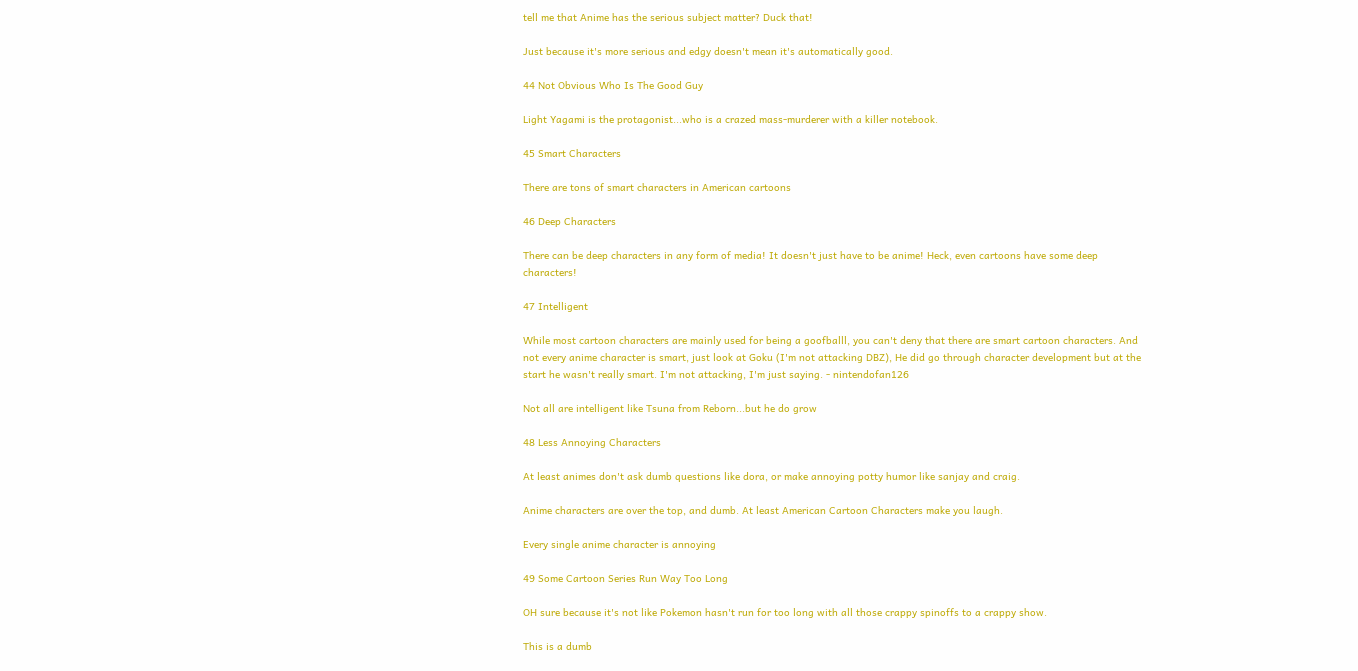tell me that Anime has the serious subject matter? Duck that!

Just because it's more serious and edgy doesn't mean it's automatically good.

44 Not Obvious Who Is The Good Guy

Light Yagami is the protagonist...who is a crazed mass-murderer with a killer notebook.

45 Smart Characters

There are tons of smart characters in American cartoons

46 Deep Characters

There can be deep characters in any form of media! It doesn't just have to be anime! Heck, even cartoons have some deep characters!

47 Intelligent

While most cartoon characters are mainly used for being a goofballl, you can't deny that there are smart cartoon characters. And not every anime character is smart, just look at Goku (I'm not attacking DBZ), He did go through character development but at the start he wasn't really smart. I'm not attacking, I'm just saying. - nintendofan126

Not all are intelligent like Tsuna from Reborn...but he do grow

48 Less Annoying Characters

At least animes don't ask dumb questions like dora, or make annoying potty humor like sanjay and craig.

Anime characters are over the top, and dumb. At least American Cartoon Characters make you laugh.

Every single anime character is annoying

49 Some Cartoon Series Run Way Too Long

OH sure because it's not like Pokemon hasn't run for too long with all those crappy spinoffs to a crappy show.

This is a dumb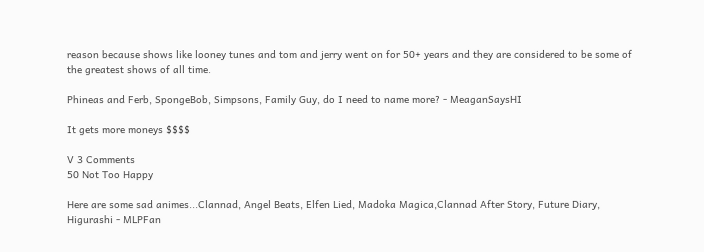reason because shows like looney tunes and tom and jerry went on for 50+ years and they are considered to be some of the greatest shows of all time.

Phineas and Ferb, SpongeBob, Simpsons, Family Guy, do I need to name more? - MeaganSaysHI

It gets more moneys $$$$

V 3 Comments
50 Not Too Happy

Here are some sad animes...Clannad, Angel Beats, Elfen Lied, Madoka Magica,Clannad After Story, Future Diary, Higurashi - MLPFan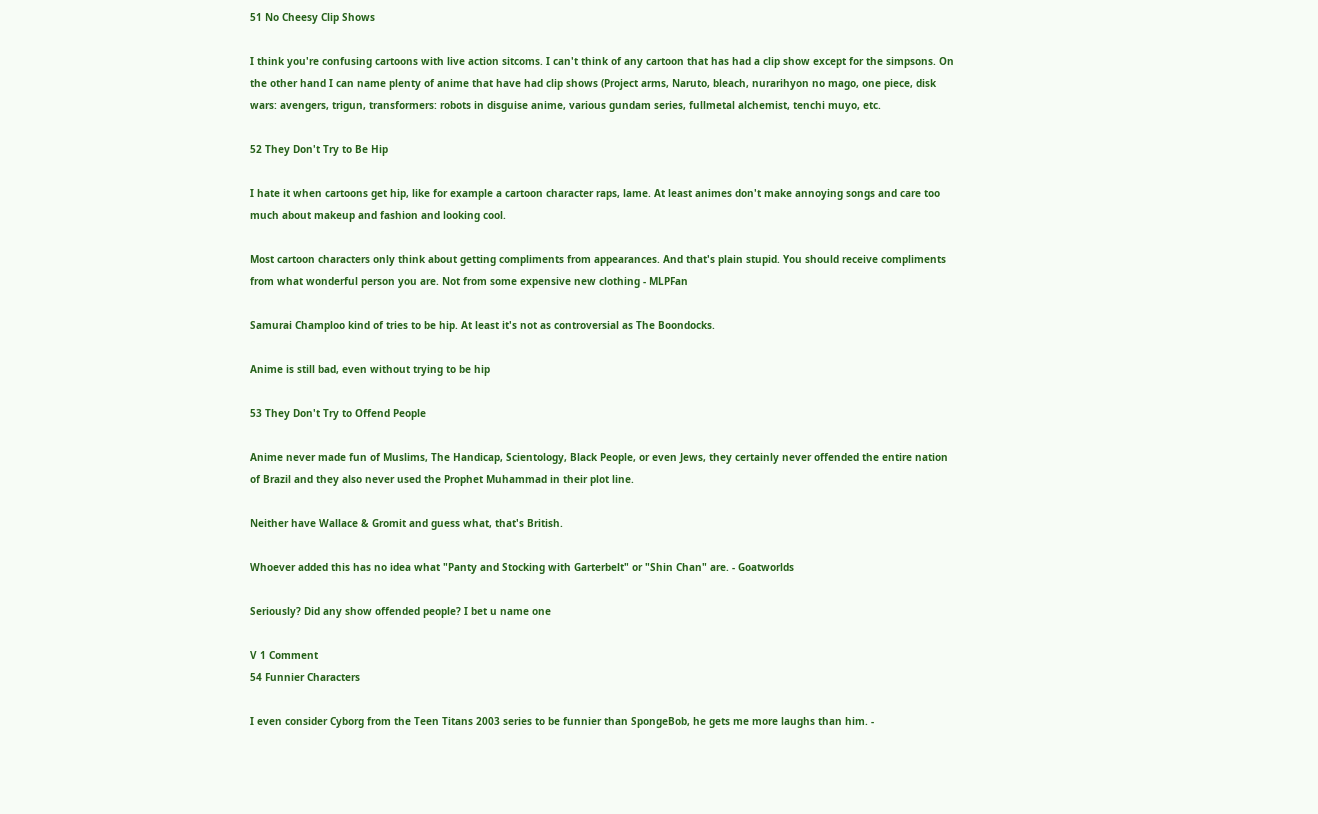51 No Cheesy Clip Shows

I think you're confusing cartoons with live action sitcoms. I can't think of any cartoon that has had a clip show except for the simpsons. On the other hand I can name plenty of anime that have had clip shows (Project arms, Naruto, bleach, nurarihyon no mago, one piece, disk wars: avengers, trigun, transformers: robots in disguise anime, various gundam series, fullmetal alchemist, tenchi muyo, etc.

52 They Don't Try to Be Hip

I hate it when cartoons get hip, like for example a cartoon character raps, lame. At least animes don't make annoying songs and care too much about makeup and fashion and looking cool.

Most cartoon characters only think about getting compliments from appearances. And that's plain stupid. You should receive compliments from what wonderful person you are. Not from some expensive new clothing - MLPFan

Samurai Champloo kind of tries to be hip. At least it's not as controversial as The Boondocks.

Anime is still bad, even without trying to be hip

53 They Don't Try to Offend People

Anime never made fun of Muslims, The Handicap, Scientology, Black People, or even Jews, they certainly never offended the entire nation of Brazil and they also never used the Prophet Muhammad in their plot line.

Neither have Wallace & Gromit and guess what, that's British.

Whoever added this has no idea what "Panty and Stocking with Garterbelt" or "Shin Chan" are. - Goatworlds

Seriously? Did any show offended people? I bet u name one

V 1 Comment
54 Funnier Characters

I even consider Cyborg from the Teen Titans 2003 series to be funnier than SpongeBob, he gets me more laughs than him. -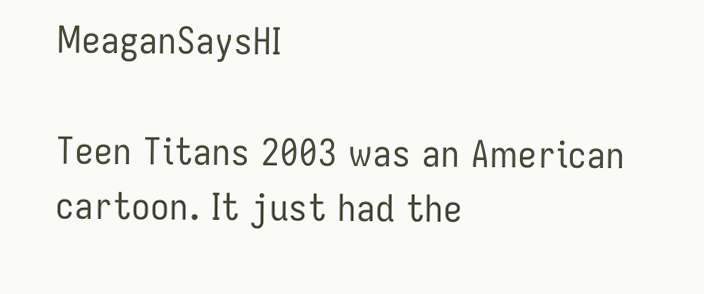MeaganSaysHI

Teen Titans 2003 was an American cartoon. It just had the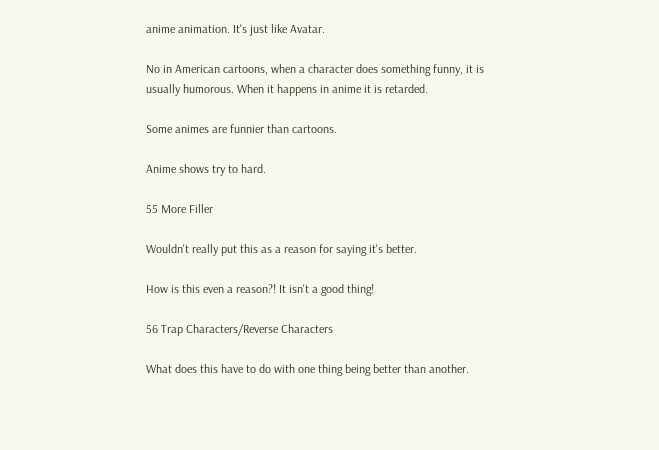anime animation. It's just like Avatar.

No in American cartoons, when a character does something funny, it is usually humorous. When it happens in anime it is retarded.

Some animes are funnier than cartoons.

Anime shows try to hard.

55 More Filler

Wouldn't really put this as a reason for saying it's better.

How is this even a reason?! It isn't a good thing!

56 Trap Characters/Reverse Characters

What does this have to do with one thing being better than another.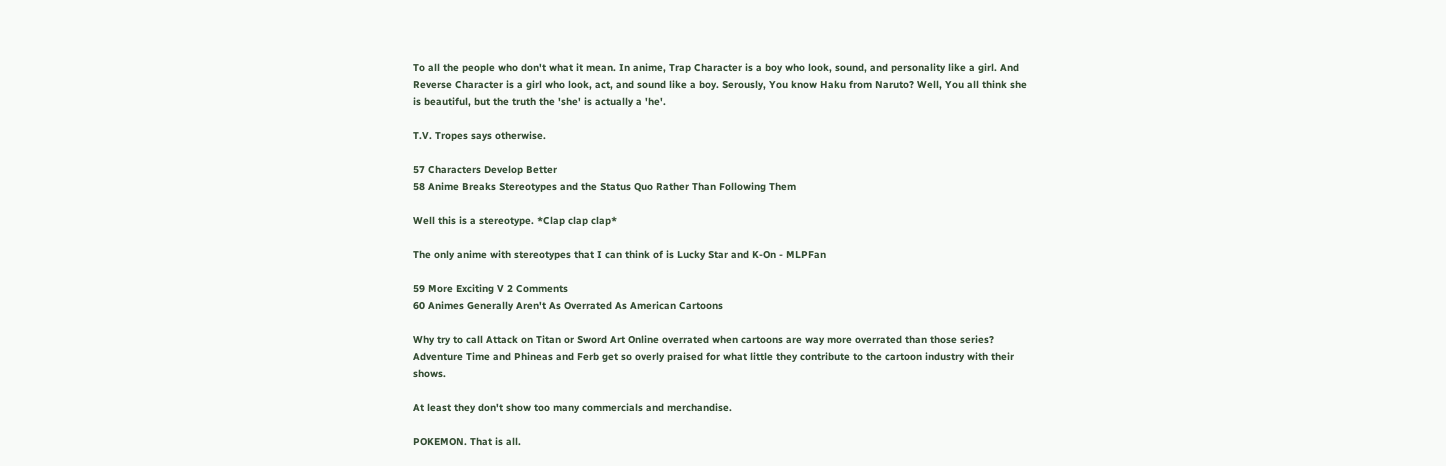To all the people who don't what it mean. In anime, Trap Character is a boy who look, sound, and personality like a girl. And Reverse Character is a girl who look, act, and sound like a boy. Serously, You know Haku from Naruto? Well, You all think she is beautiful, but the truth the 'she' is actually a 'he'.

T.V. Tropes says otherwise.

57 Characters Develop Better
58 Anime Breaks Stereotypes and the Status Quo Rather Than Following Them

Well this is a stereotype. *Clap clap clap*

The only anime with stereotypes that I can think of is Lucky Star and K-On - MLPFan

59 More Exciting V 2 Comments
60 Animes Generally Aren't As Overrated As American Cartoons

Why try to call Attack on Titan or Sword Art Online overrated when cartoons are way more overrated than those series? Adventure Time and Phineas and Ferb get so overly praised for what little they contribute to the cartoon industry with their shows.

At least they don't show too many commercials and merchandise.

POKEMON. That is all.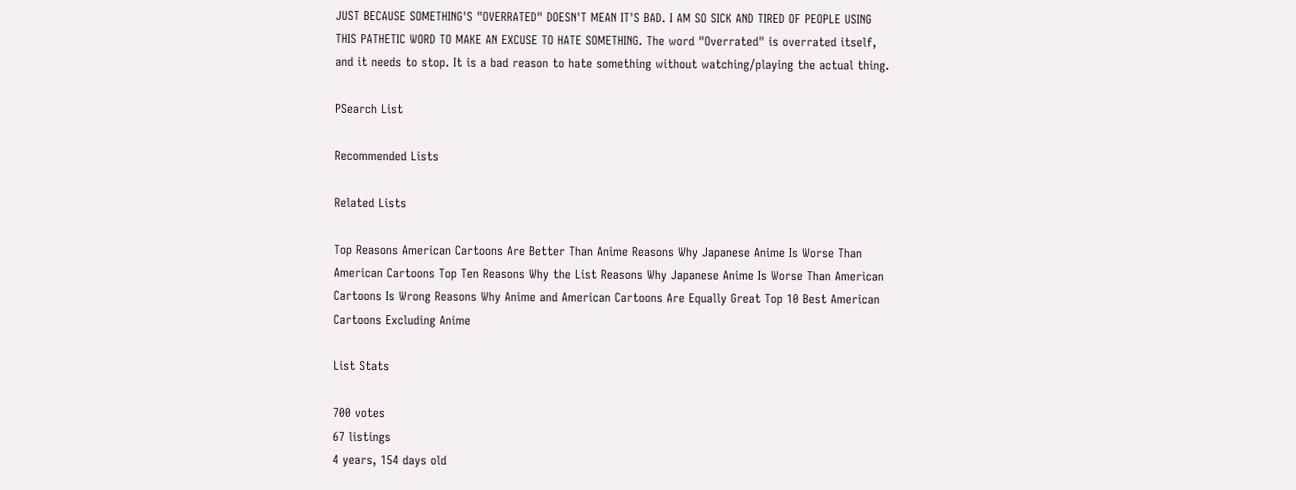JUST BECAUSE SOMETHING'S "OVERRATED" DOESN'T MEAN IT'S BAD. I AM SO SICK AND TIRED OF PEOPLE USING THIS PATHETIC WORD TO MAKE AN EXCUSE TO HATE SOMETHING. The word "Overrated" is overrated itself, and it needs to stop. It is a bad reason to hate something without watching/playing the actual thing.

PSearch List

Recommended Lists

Related Lists

Top Reasons American Cartoons Are Better Than Anime Reasons Why Japanese Anime Is Worse Than American Cartoons Top Ten Reasons Why the List Reasons Why Japanese Anime Is Worse Than American Cartoons Is Wrong Reasons Why Anime and American Cartoons Are Equally Great Top 10 Best American Cartoons Excluding Anime

List Stats

700 votes
67 listings
4 years, 154 days old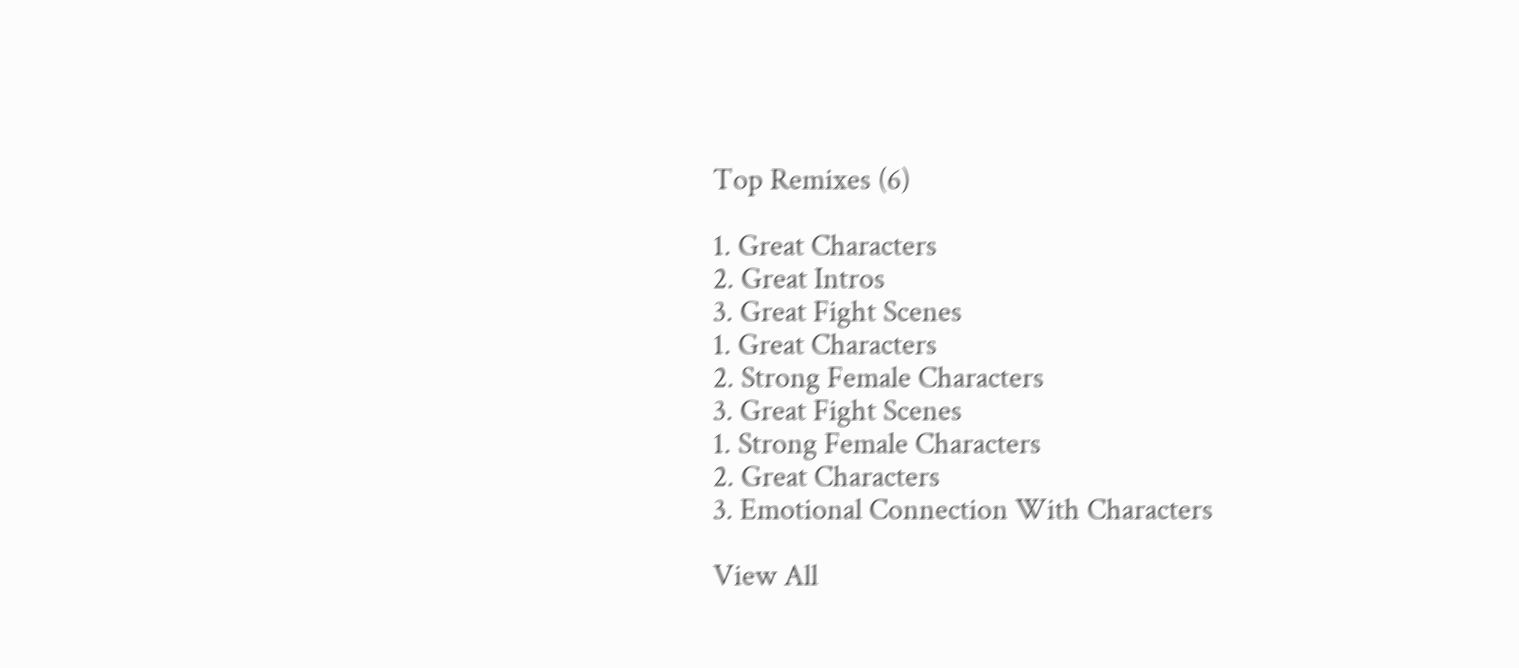Top Remixes (6)

1. Great Characters
2. Great Intros
3. Great Fight Scenes
1. Great Characters
2. Strong Female Characters
3. Great Fight Scenes
1. Strong Female Characters
2. Great Characters
3. Emotional Connection With Characters

View All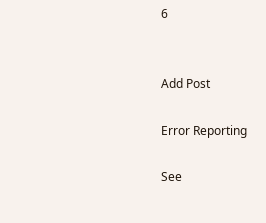6


Add Post

Error Reporting

See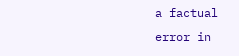a factual error in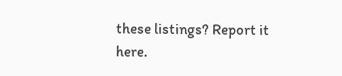these listings? Report it here.